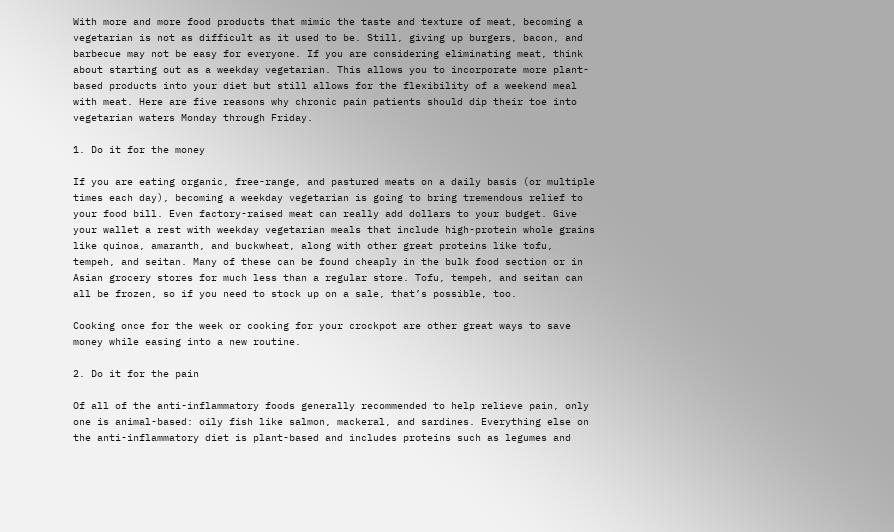With more and more food products that mimic the taste and texture of meat, becoming a vegetarian is not as difficult as it used to be. Still, giving up burgers, bacon, and barbecue may not be easy for everyone. If you are considering eliminating meat, think about starting out as a weekday vegetarian. This allows you to incorporate more plant-based products into your diet but still allows for the flexibility of a weekend meal with meat. Here are five reasons why chronic pain patients should dip their toe into vegetarian waters Monday through Friday.

1. Do it for the money

If you are eating organic, free-range, and pastured meats on a daily basis (or multiple times each day), becoming a weekday vegetarian is going to bring tremendous relief to your food bill. Even factory-raised meat can really add dollars to your budget. Give your wallet a rest with weekday vegetarian meals that include high-protein whole grains like quinoa, amaranth, and buckwheat, along with other great proteins like tofu, tempeh, and seitan. Many of these can be found cheaply in the bulk food section or in Asian grocery stores for much less than a regular store. Tofu, tempeh, and seitan can all be frozen, so if you need to stock up on a sale, that’s possible, too.

Cooking once for the week or cooking for your crockpot are other great ways to save money while easing into a new routine.

2. Do it for the pain

Of all of the anti-inflammatory foods generally recommended to help relieve pain, only one is animal-based: oily fish like salmon, mackeral, and sardines. Everything else on the anti-inflammatory diet is plant-based and includes proteins such as legumes and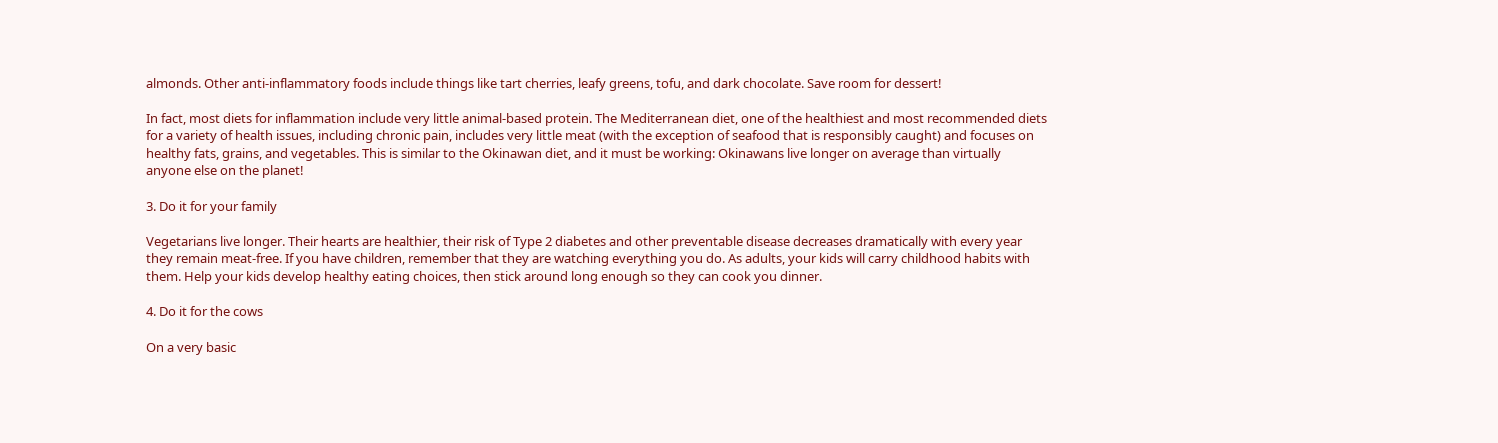almonds. Other anti-inflammatory foods include things like tart cherries, leafy greens, tofu, and dark chocolate. Save room for dessert!

In fact, most diets for inflammation include very little animal-based protein. The Mediterranean diet, one of the healthiest and most recommended diets for a variety of health issues, including chronic pain, includes very little meat (with the exception of seafood that is responsibly caught) and focuses on healthy fats, grains, and vegetables. This is similar to the Okinawan diet, and it must be working: Okinawans live longer on average than virtually anyone else on the planet!

3. Do it for your family

Vegetarians live longer. Their hearts are healthier, their risk of Type 2 diabetes and other preventable disease decreases dramatically with every year they remain meat-free. If you have children, remember that they are watching everything you do. As adults, your kids will carry childhood habits with them. Help your kids develop healthy eating choices, then stick around long enough so they can cook you dinner.

4. Do it for the cows

On a very basic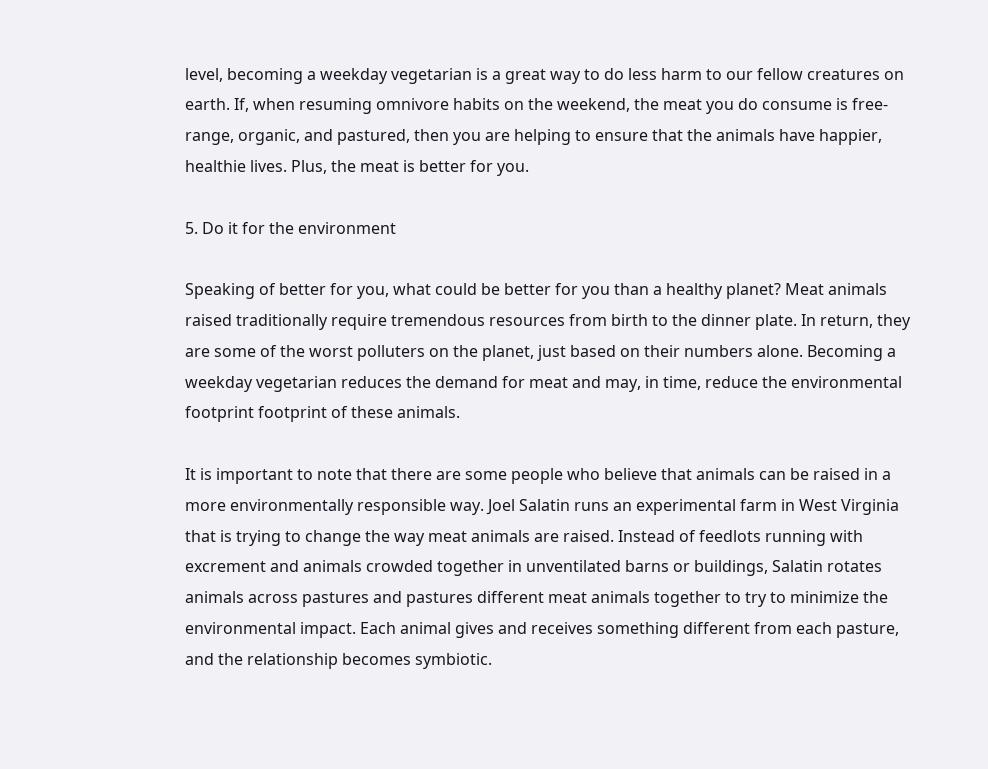level, becoming a weekday vegetarian is a great way to do less harm to our fellow creatures on earth. If, when resuming omnivore habits on the weekend, the meat you do consume is free-range, organic, and pastured, then you are helping to ensure that the animals have happier, healthie lives. Plus, the meat is better for you.

5. Do it for the environment

Speaking of better for you, what could be better for you than a healthy planet? Meat animals raised traditionally require tremendous resources from birth to the dinner plate. In return, they are some of the worst polluters on the planet, just based on their numbers alone. Becoming a weekday vegetarian reduces the demand for meat and may, in time, reduce the environmental footprint footprint of these animals.

It is important to note that there are some people who believe that animals can be raised in a more environmentally responsible way. Joel Salatin runs an experimental farm in West Virginia that is trying to change the way meat animals are raised. Instead of feedlots running with excrement and animals crowded together in unventilated barns or buildings, Salatin rotates animals across pastures and pastures different meat animals together to try to minimize the environmental impact. Each animal gives and receives something different from each pasture, and the relationship becomes symbiotic.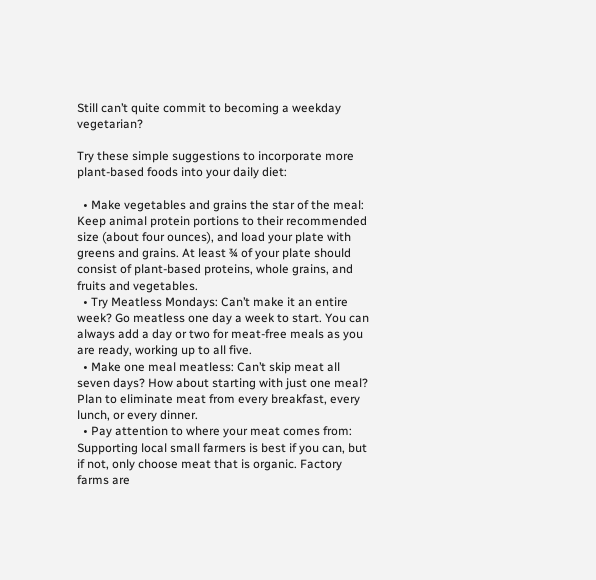Still can’t quite commit to becoming a weekday vegetarian?

Try these simple suggestions to incorporate more plant-based foods into your daily diet:

  • Make vegetables and grains the star of the meal: Keep animal protein portions to their recommended size (about four ounces), and load your plate with greens and grains. At least ¾ of your plate should consist of plant-based proteins, whole grains, and fruits and vegetables.
  • Try Meatless Mondays: Can’t make it an entire week? Go meatless one day a week to start. You can always add a day or two for meat-free meals as you are ready, working up to all five.
  • Make one meal meatless: Can’t skip meat all seven days? How about starting with just one meal? Plan to eliminate meat from every breakfast, every lunch, or every dinner.
  • Pay attention to where your meat comes from: Supporting local small farmers is best if you can, but if not, only choose meat that is organic. Factory farms are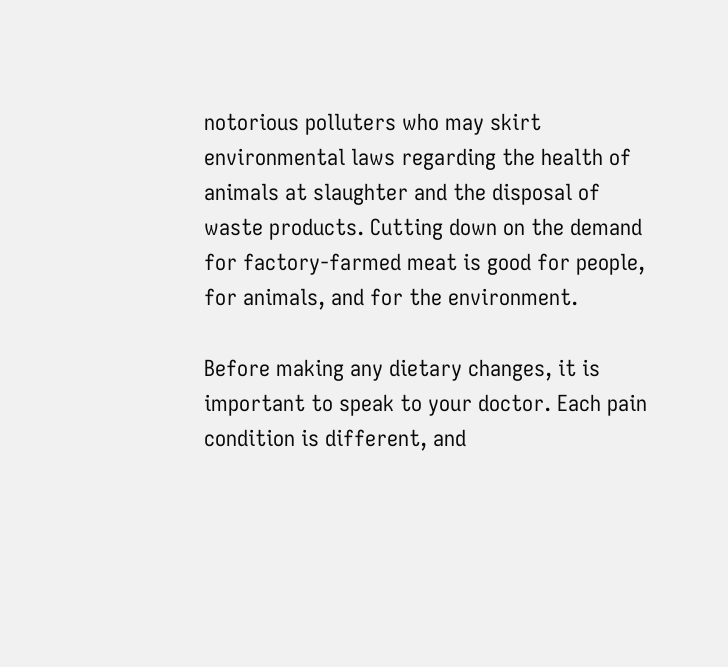notorious polluters who may skirt environmental laws regarding the health of animals at slaughter and the disposal of waste products. Cutting down on the demand for factory-farmed meat is good for people, for animals, and for the environment.

Before making any dietary changes, it is important to speak to your doctor. Each pain condition is different, and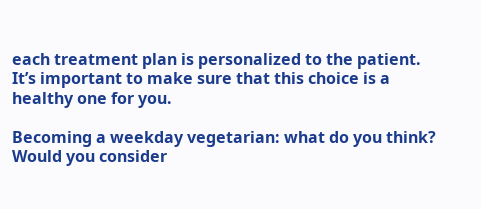each treatment plan is personalized to the patient. It’s important to make sure that this choice is a healthy one for you.

Becoming a weekday vegetarian: what do you think? Would you consider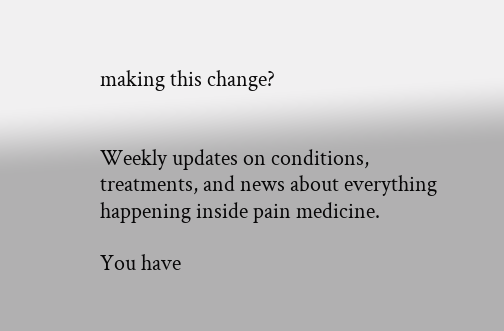making this change?


Weekly updates on conditions, treatments, and news about everything happening inside pain medicine.

You have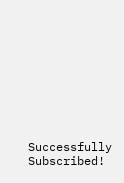Successfully Subscribed!